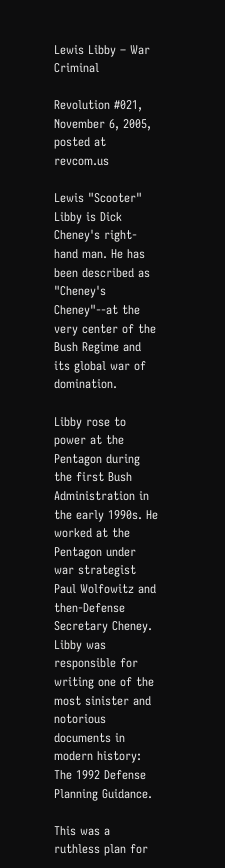Lewis Libby – War Criminal

Revolution #021, November 6, 2005, posted at revcom.us

Lewis "Scooter" Libby is Dick Cheney's right-hand man. He has been described as "Cheney's Cheney"--at the very center of the Bush Regime and its global war of domination.

Libby rose to power at the Pentagon during the first Bush Administration in the early 1990s. He worked at the Pentagon under war strategist Paul Wolfowitz and then-Defense Secretary Cheney. Libby was responsible for writing one of the most sinister and notorious documents in modern history: The 1992 Defense Planning Guidance.

This was a ruthless plan for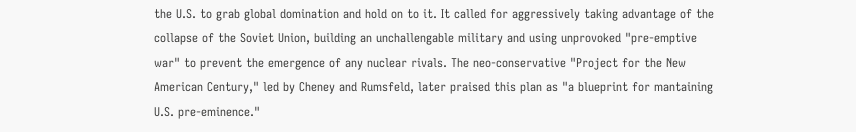the U.S. to grab global domination and hold on to it. It called for aggressively taking advantage of the collapse of the Soviet Union, building an unchallengable military and using unprovoked "pre-emptive war" to prevent the emergence of any nuclear rivals. The neo-conservative "Project for the New American Century," led by Cheney and Rumsfeld, later praised this plan as "a blueprint for mantaining U.S. pre-eminence."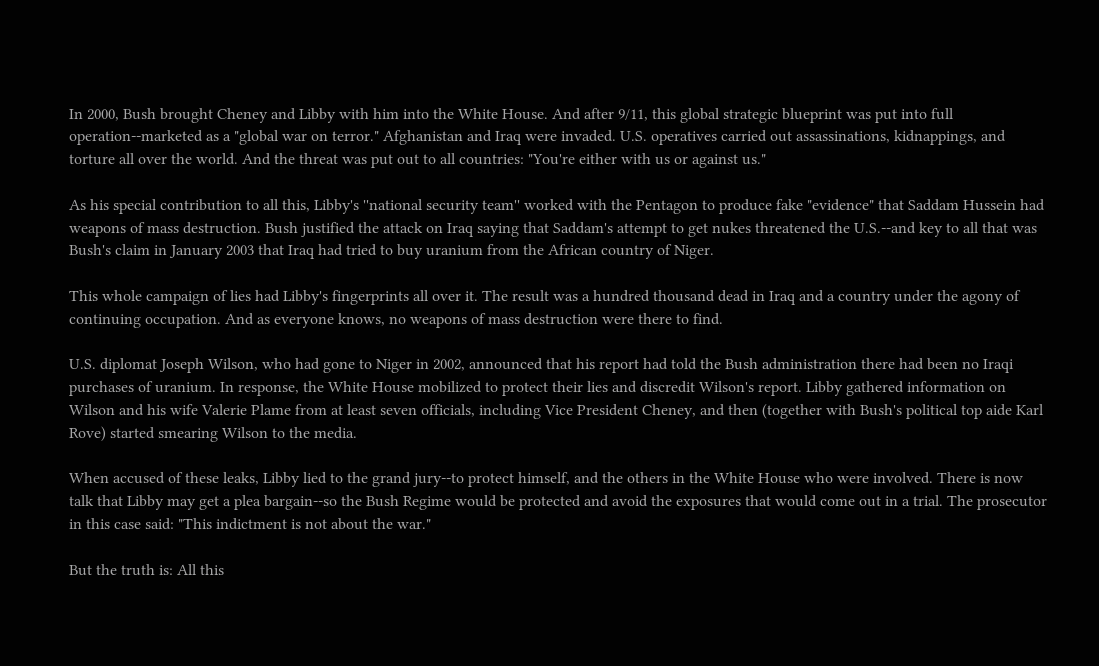In 2000, Bush brought Cheney and Libby with him into the White House. And after 9/11, this global strategic blueprint was put into full operation--marketed as a "global war on terror." Afghanistan and Iraq were invaded. U.S. operatives carried out assassinations, kidnappings, and torture all over the world. And the threat was put out to all countries: "You're either with us or against us."

As his special contribution to all this, Libby's ''national security team'' worked with the Pentagon to produce fake "evidence" that Saddam Hussein had weapons of mass destruction. Bush justified the attack on Iraq saying that Saddam's attempt to get nukes threatened the U.S.--and key to all that was Bush's claim in January 2003 that Iraq had tried to buy uranium from the African country of Niger.

This whole campaign of lies had Libby's fingerprints all over it. The result was a hundred thousand dead in Iraq and a country under the agony of continuing occupation. And as everyone knows, no weapons of mass destruction were there to find.

U.S. diplomat Joseph Wilson, who had gone to Niger in 2002, announced that his report had told the Bush administration there had been no Iraqi purchases of uranium. In response, the White House mobilized to protect their lies and discredit Wilson's report. Libby gathered information on Wilson and his wife Valerie Plame from at least seven officials, including Vice President Cheney, and then (together with Bush's political top aide Karl Rove) started smearing Wilson to the media.

When accused of these leaks, Libby lied to the grand jury--to protect himself, and the others in the White House who were involved. There is now talk that Libby may get a plea bargain--so the Bush Regime would be protected and avoid the exposures that would come out in a trial. The prosecutor in this case said: "This indictment is not about the war."

But the truth is: All this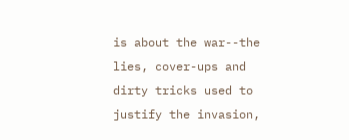is about the war--the lies, cover-ups and dirty tricks used to justify the invasion,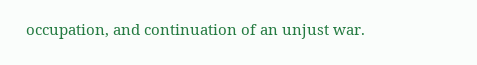occupation, and continuation of an unjust war.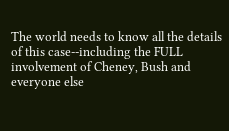The world needs to know all the details of this case--including the FULL involvement of Cheney, Bush and everyone else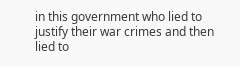in this government who lied to justify their war crimes and then lied to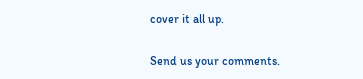cover it all up.

Send us your comments.